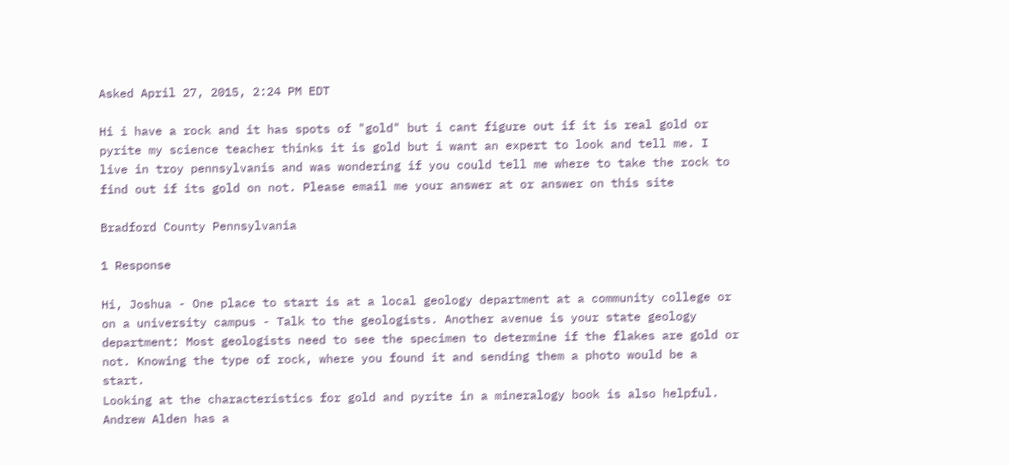Asked April 27, 2015, 2:24 PM EDT

Hi i have a rock and it has spots of "gold" but i cant figure out if it is real gold or pyrite my science teacher thinks it is gold but i want an expert to look and tell me. I live in troy pennsylvanis and was wondering if you could tell me where to take the rock to find out if its gold on not. Please email me your answer at or answer on this site

Bradford County Pennsylvania

1 Response

Hi, Joshua - One place to start is at a local geology department at a community college or on a university campus - Talk to the geologists. Another avenue is your state geology department: Most geologists need to see the specimen to determine if the flakes are gold or not. Knowing the type of rock, where you found it and sending them a photo would be a start.
Looking at the characteristics for gold and pyrite in a mineralogy book is also helpful. Andrew Alden has a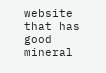website that has good mineral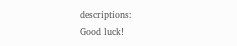descriptions:
Good luck!